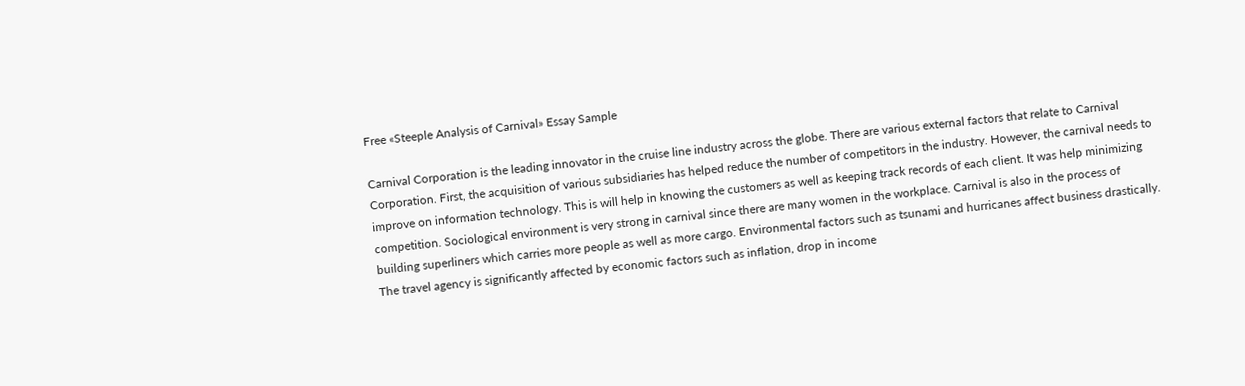Free «Steeple Analysis of Carnival» Essay Sample

Carnival Corporation is the leading innovator in the cruise line industry across the globe. There are various external factors that relate to Carnival Corporation. First, the acquisition of various subsidiaries has helped reduce the number of competitors in the industry. However, the carnival needs to improve on information technology. This is will help in knowing the customers as well as keeping track records of each client. It was help minimizing competition. Sociological environment is very strong in carnival since there are many women in the workplace. Carnival is also in the process of building superliners which carries more people as well as more cargo. Environmental factors such as tsunami and hurricanes affect business drastically. The travel agency is significantly affected by economic factors such as inflation, drop in income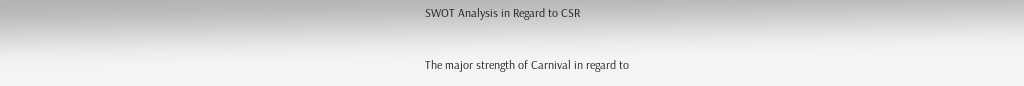SWOT Analysis in Regard to CSR


The major strength of Carnival in regard to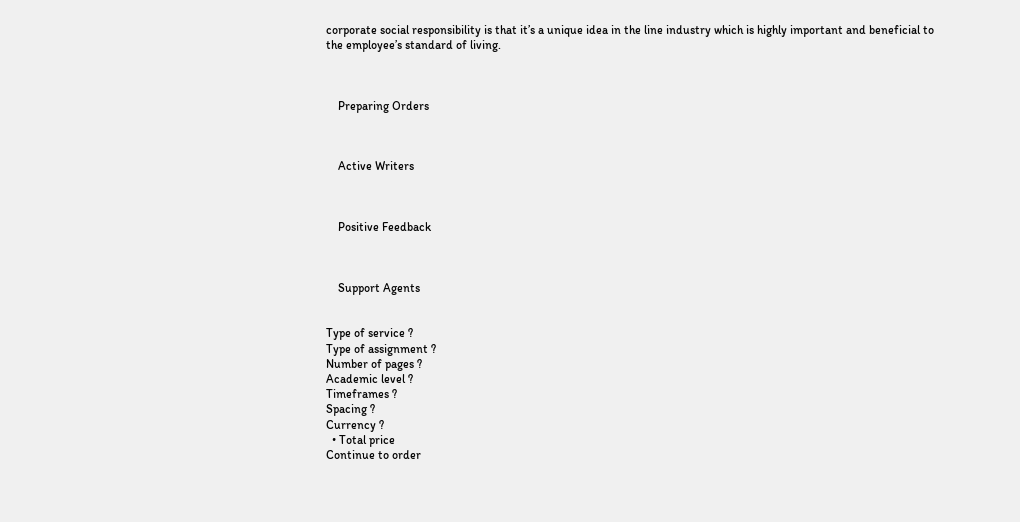corporate social responsibility is that it’s a unique idea in the line industry which is highly important and beneficial to the employee’s standard of living.



    Preparing Orders



    Active Writers



    Positive Feedback



    Support Agents


Type of service ?
Type of assignment ?
Number of pages ?
Academic level ?
Timeframes ?
Spacing ?
Currency ?
  • Total price
Continue to order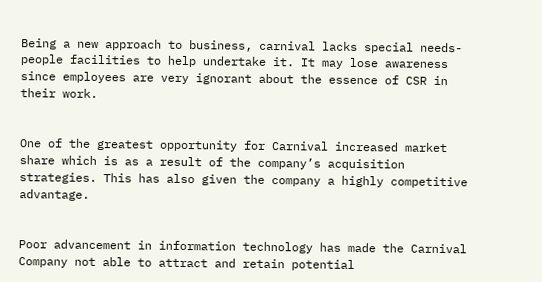Being a new approach to business, carnival lacks special needs-people facilities to help undertake it. It may lose awareness since employees are very ignorant about the essence of CSR in their work.


One of the greatest opportunity for Carnival increased market share which is as a result of the company’s acquisition strategies. This has also given the company a highly competitive advantage.


Poor advancement in information technology has made the Carnival Company not able to attract and retain potential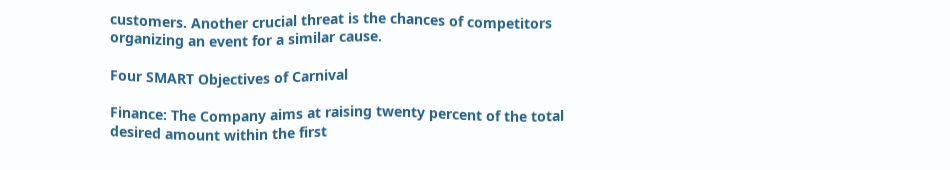customers. Another crucial threat is the chances of competitors organizing an event for a similar cause.

Four SMART Objectives of Carnival

Finance: The Company aims at raising twenty percent of the total desired amount within the first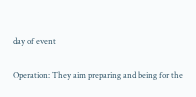day of event

Operation: They aim preparing and being for the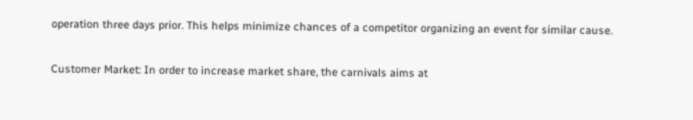operation three days prior. This helps minimize chances of a competitor organizing an event for similar cause.

Customer Market: In order to increase market share, the carnivals aims at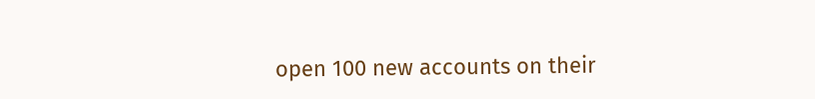open 100 new accounts on their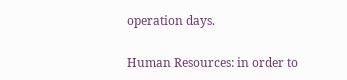operation days.

Human Resources: in order to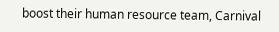boost their human resource team, Carnival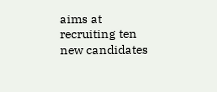aims at recruiting ten new candidates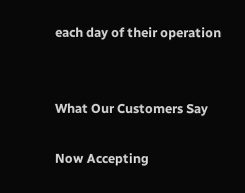each day of their operation


What Our Customers Say

Now Accepting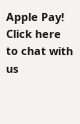Apple Pay!
Click here to chat with us